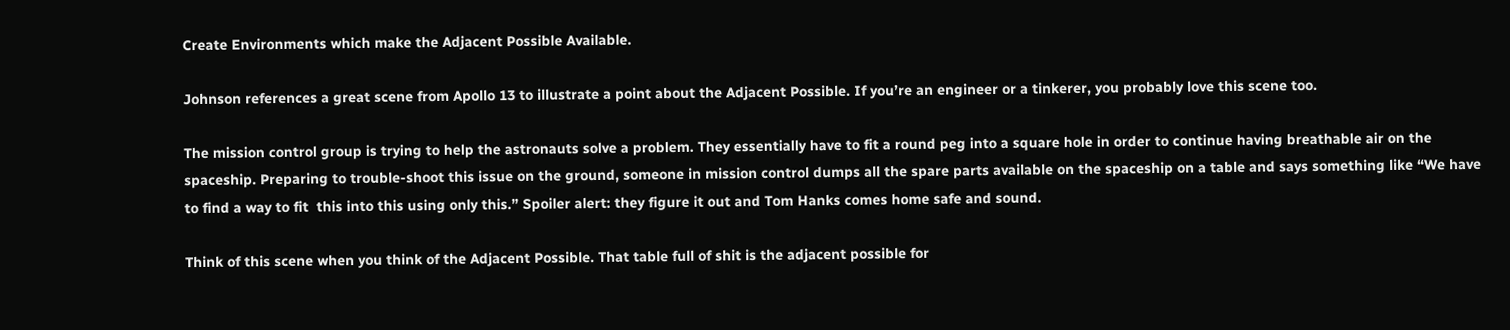Create Environments which make the Adjacent Possible Available.

Johnson references a great scene from Apollo 13 to illustrate a point about the Adjacent Possible. If you’re an engineer or a tinkerer, you probably love this scene too.

The mission control group is trying to help the astronauts solve a problem. They essentially have to fit a round peg into a square hole in order to continue having breathable air on the spaceship. Preparing to trouble-shoot this issue on the ground, someone in mission control dumps all the spare parts available on the spaceship on a table and says something like “We have to find a way to fit  this into this using only this.” Spoiler alert: they figure it out and Tom Hanks comes home safe and sound.

Think of this scene when you think of the Adjacent Possible. That table full of shit is the adjacent possible for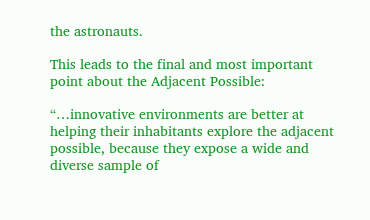the astronauts.

This leads to the final and most important point about the Adjacent Possible:

“…innovative environments are better at helping their inhabitants explore the adjacent possible, because they expose a wide and diverse sample of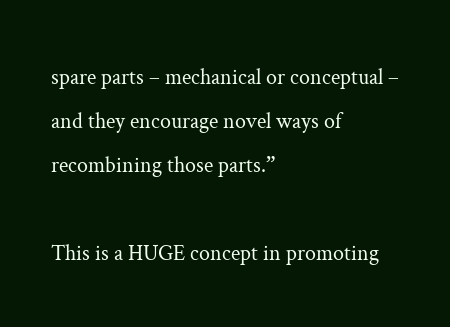spare parts – mechanical or conceptual – and they encourage novel ways of recombining those parts.”

This is a HUGE concept in promoting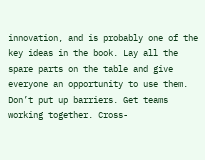innovation, and is probably one of the key ideas in the book. Lay all the spare parts on the table and give everyone an opportunity to use them. Don’t put up barriers. Get teams working together. Cross-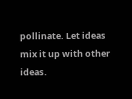pollinate. Let ideas mix it up with other ideas.